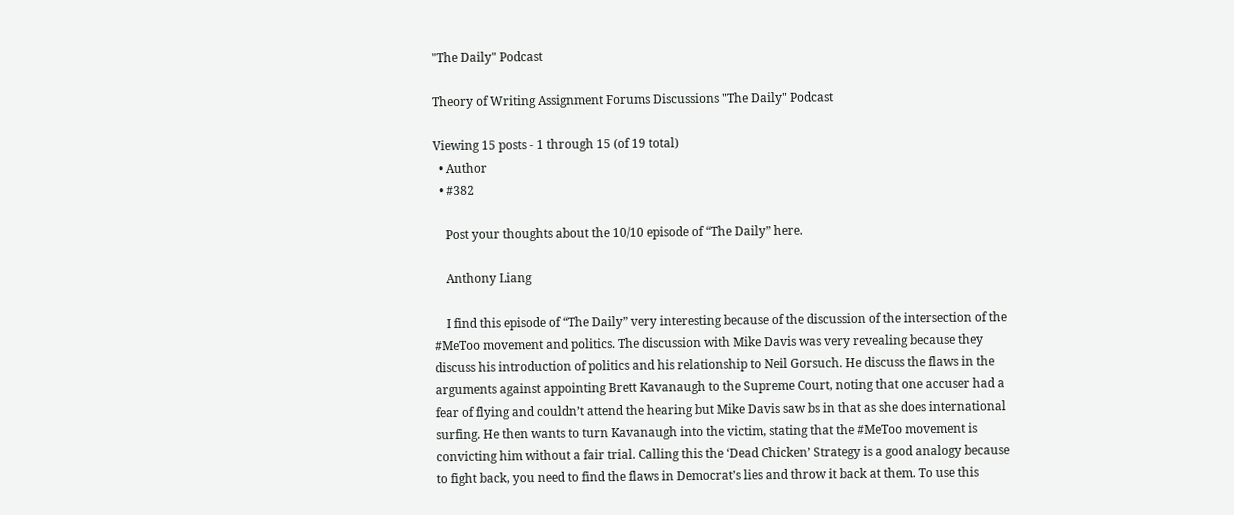"The Daily" Podcast

Theory of Writing Assignment Forums Discussions "The Daily" Podcast

Viewing 15 posts - 1 through 15 (of 19 total)
  • Author
  • #382

    Post your thoughts about the 10/10 episode of “The Daily” here.

    Anthony Liang

    I find this episode of “The Daily” very interesting because of the discussion of the intersection of the #MeToo movement and politics. The discussion with Mike Davis was very revealing because they discuss his introduction of politics and his relationship to Neil Gorsuch. He discuss the flaws in the arguments against appointing Brett Kavanaugh to the Supreme Court, noting that one accuser had a fear of flying and couldn’t attend the hearing but Mike Davis saw bs in that as she does international surfing. He then wants to turn Kavanaugh into the victim, stating that the #MeToo movement is convicting him without a fair trial. Calling this the ‘Dead Chicken’ Strategy is a good analogy because to fight back, you need to find the flaws in Democrat’s lies and throw it back at them. To use this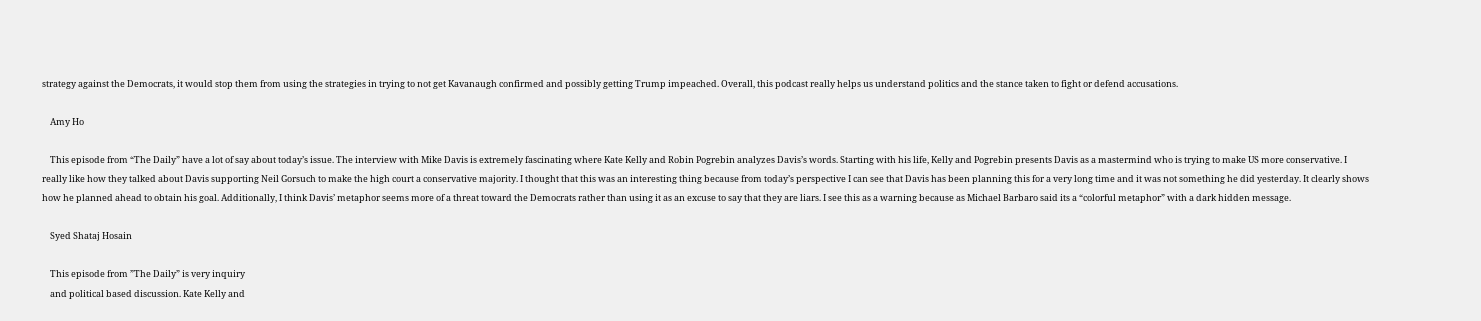strategy against the Democrats, it would stop them from using the strategies in trying to not get Kavanaugh confirmed and possibly getting Trump impeached. Overall, this podcast really helps us understand politics and the stance taken to fight or defend accusations.

    Amy Ho

    This episode from “The Daily” have a lot of say about today’s issue. The interview with Mike Davis is extremely fascinating where Kate Kelly and Robin Pogrebin analyzes Davis’s words. Starting with his life, Kelly and Pogrebin presents Davis as a mastermind who is trying to make US more conservative. I really like how they talked about Davis supporting Neil Gorsuch to make the high court a conservative majority. I thought that this was an interesting thing because from today’s perspective I can see that Davis has been planning this for a very long time and it was not something he did yesterday. It clearly shows how he planned ahead to obtain his goal. Additionally, I think Davis’ metaphor seems more of a threat toward the Democrats rather than using it as an excuse to say that they are liars. I see this as a warning because as Michael Barbaro said its a “colorful metaphor” with a dark hidden message.

    Syed Shataj Hosain

    This episode from ”The Daily” is very inquiry
    and political based discussion. Kate Kelly and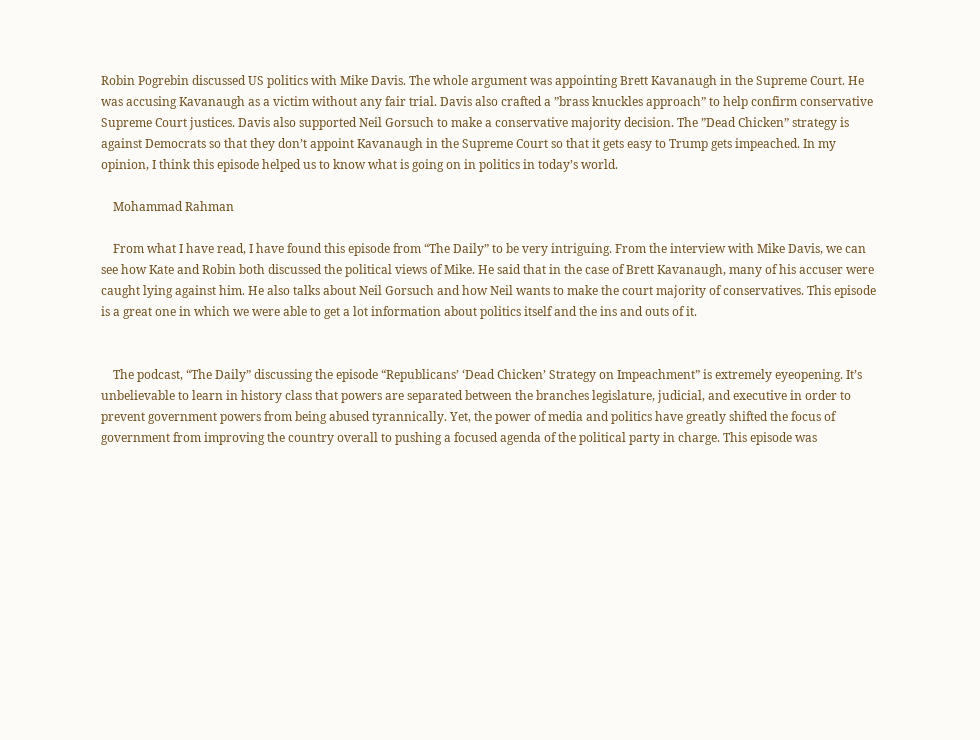Robin Pogrebin discussed US politics with Mike Davis. The whole argument was appointing Brett Kavanaugh in the Supreme Court. He was accusing Kavanaugh as a victim without any fair trial. Davis also crafted a ”brass knuckles approach” to help confirm conservative Supreme Court justices. Davis also supported Neil Gorsuch to make a conservative majority decision. The ”Dead Chicken” strategy is against Democrats so that they don’t appoint Kavanaugh in the Supreme Court so that it gets easy to Trump gets impeached. In my opinion, I think this episode helped us to know what is going on in politics in today’s world.

    Mohammad Rahman

    From what I have read, I have found this episode from “The Daily” to be very intriguing. From the interview with Mike Davis, we can see how Kate and Robin both discussed the political views of Mike. He said that in the case of Brett Kavanaugh, many of his accuser were caught lying against him. He also talks about Neil Gorsuch and how Neil wants to make the court majority of conservatives. This episode is a great one in which we were able to get a lot information about politics itself and the ins and outs of it.


    The podcast, “The Daily” discussing the episode “Republicans’ ‘Dead Chicken’ Strategy on Impeachment” is extremely eyeopening. It’s unbelievable to learn in history class that powers are separated between the branches legislature, judicial, and executive in order to prevent government powers from being abused tyrannically. Yet, the power of media and politics have greatly shifted the focus of government from improving the country overall to pushing a focused agenda of the political party in charge. This episode was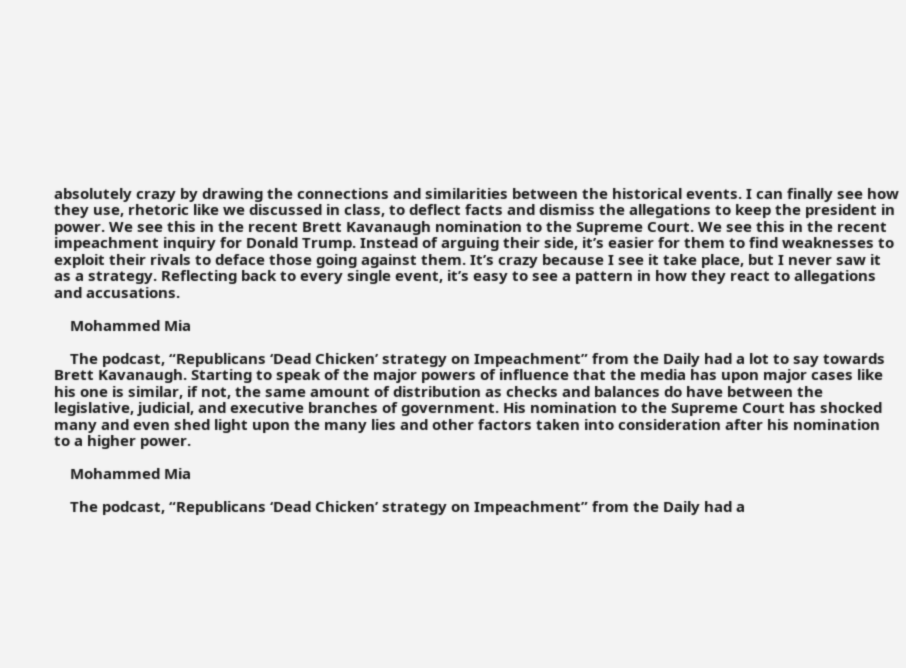absolutely crazy by drawing the connections and similarities between the historical events. I can finally see how they use, rhetoric like we discussed in class, to deflect facts and dismiss the allegations to keep the president in power. We see this in the recent Brett Kavanaugh nomination to the Supreme Court. We see this in the recent impeachment inquiry for Donald Trump. Instead of arguing their side, it’s easier for them to find weaknesses to exploit their rivals to deface those going against them. It’s crazy because I see it take place, but I never saw it as a strategy. Reflecting back to every single event, it’s easy to see a pattern in how they react to allegations and accusations.

    Mohammed Mia

    The podcast, “Republicans ‘Dead Chicken’ strategy on Impeachment” from the Daily had a lot to say towards Brett Kavanaugh. Starting to speak of the major powers of influence that the media has upon major cases like his one is similar, if not, the same amount of distribution as checks and balances do have between the legislative, judicial, and executive branches of government. His nomination to the Supreme Court has shocked many and even shed light upon the many lies and other factors taken into consideration after his nomination to a higher power.

    Mohammed Mia

    The podcast, “Republicans ‘Dead Chicken’ strategy on Impeachment” from the Daily had a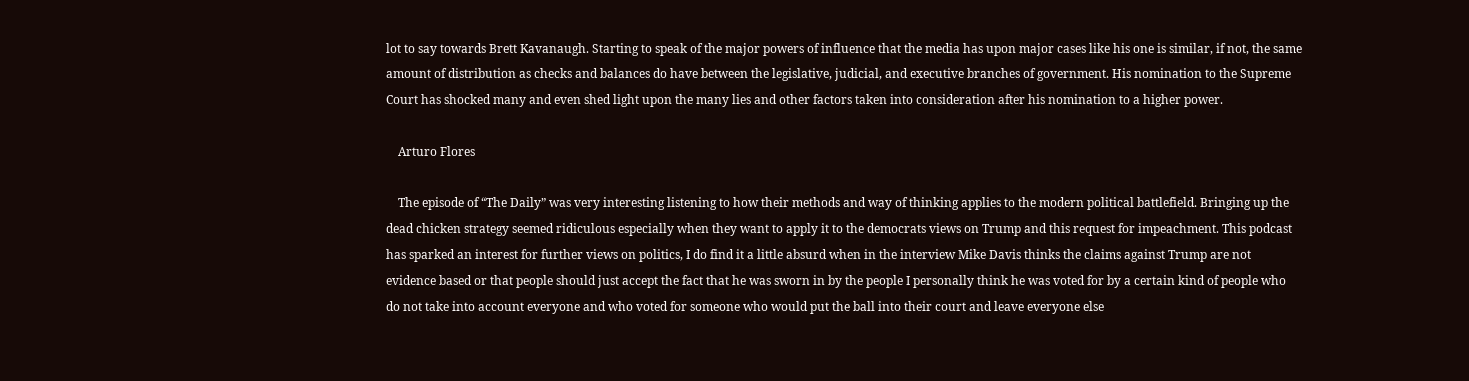lot to say towards Brett Kavanaugh. Starting to speak of the major powers of influence that the media has upon major cases like his one is similar, if not, the same amount of distribution as checks and balances do have between the legislative, judicial, and executive branches of government. His nomination to the Supreme Court has shocked many and even shed light upon the many lies and other factors taken into consideration after his nomination to a higher power.

    Arturo Flores

    The episode of “The Daily” was very interesting listening to how their methods and way of thinking applies to the modern political battlefield. Bringing up the dead chicken strategy seemed ridiculous especially when they want to apply it to the democrats views on Trump and this request for impeachment. This podcast has sparked an interest for further views on politics, I do find it a little absurd when in the interview Mike Davis thinks the claims against Trump are not evidence based or that people should just accept the fact that he was sworn in by the people I personally think he was voted for by a certain kind of people who do not take into account everyone and who voted for someone who would put the ball into their court and leave everyone else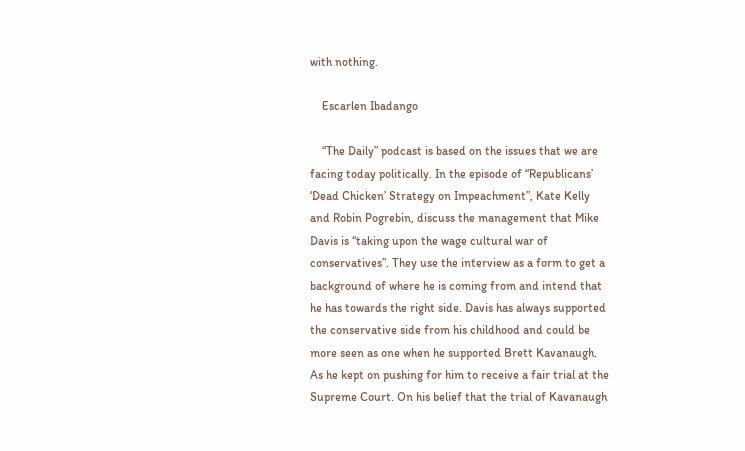with nothing.

    Escarlen Ibadango

    “The Daily” podcast is based on the issues that we are facing today politically. In the episode of “Republicans’ ‘Dead Chicken’ Strategy on Impeachment”, Kate Kelly and Robin Pogrebin, discuss the management that Mike Davis is “taking upon the wage cultural war of conservatives”. They use the interview as a form to get a background of where he is coming from and intend that he has towards the right side. Davis has always supported the conservative side from his childhood and could be more seen as one when he supported Brett Kavanaugh. As he kept on pushing for him to receive a fair trial at the Supreme Court. On his belief that the trial of Kavanaugh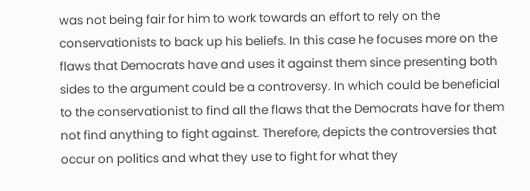was not being fair for him to work towards an effort to rely on the conservationists to back up his beliefs. In this case he focuses more on the flaws that Democrats have and uses it against them since presenting both sides to the argument could be a controversy. In which could be beneficial to the conservationist to find all the flaws that the Democrats have for them not find anything to fight against. Therefore, depicts the controversies that occur on politics and what they use to fight for what they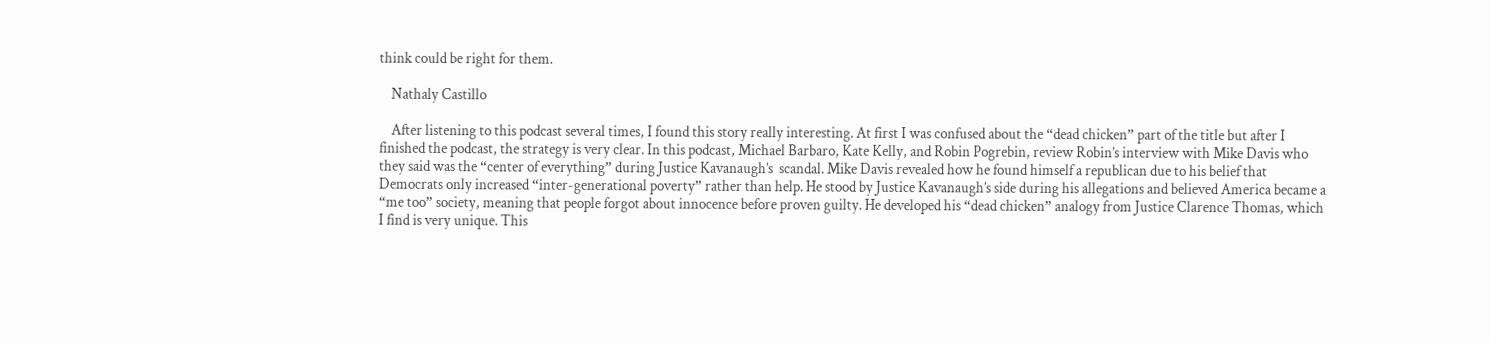think could be right for them.

    Nathaly Castillo

    After listening to this podcast several times, I found this story really interesting. At first I was confused about the “dead chicken” part of the title but after I finished the podcast, the strategy is very clear. In this podcast, Michael Barbaro, Kate Kelly, and Robin Pogrebin, review Robin’s interview with Mike Davis who they said was the “center of everything” during Justice Kavanaugh’s  scandal. Mike Davis revealed how he found himself a republican due to his belief that Democrats only increased “inter-generational poverty” rather than help. He stood by Justice Kavanaugh’s side during his allegations and believed America became a “me too” society, meaning that people forgot about innocence before proven guilty. He developed his “dead chicken” analogy from Justice Clarence Thomas, which I find is very unique. This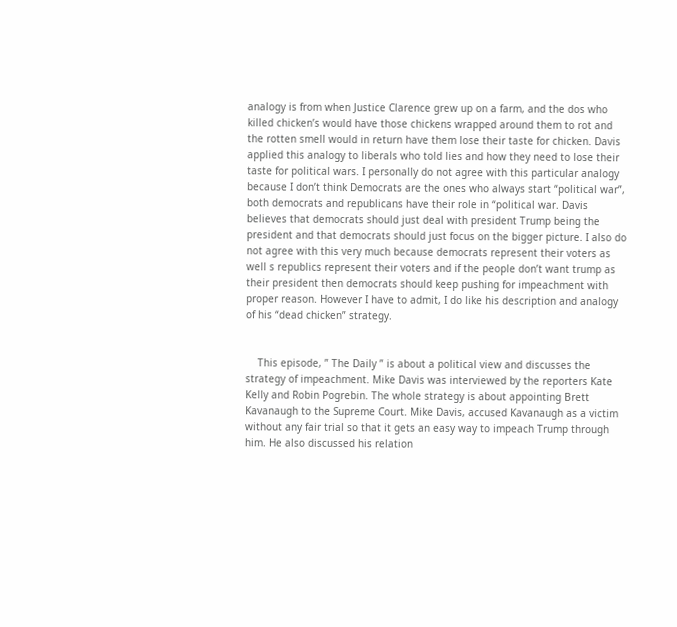analogy is from when Justice Clarence grew up on a farm, and the dos who killed chicken’s would have those chickens wrapped around them to rot and the rotten smell would in return have them lose their taste for chicken. Davis applied this analogy to liberals who told lies and how they need to lose their taste for political wars. I personally do not agree with this particular analogy because I don’t think Democrats are the ones who always start “political war”, both democrats and republicans have their role in “political war. Davis believes that democrats should just deal with president Trump being the president and that democrats should just focus on the bigger picture. I also do not agree with this very much because democrats represent their voters as well s republics represent their voters and if the people don’t want trump as their president then democrats should keep pushing for impeachment with proper reason. However I have to admit, I do like his description and analogy of his “dead chicken” strategy.


    This episode, ” The Daily ” is about a political view and discusses the strategy of impeachment. Mike Davis was interviewed by the reporters Kate Kelly and Robin Pogrebin. The whole strategy is about appointing Brett Kavanaugh to the Supreme Court. Mike Davis, accused Kavanaugh as a victim without any fair trial so that it gets an easy way to impeach Trump through him. He also discussed his relation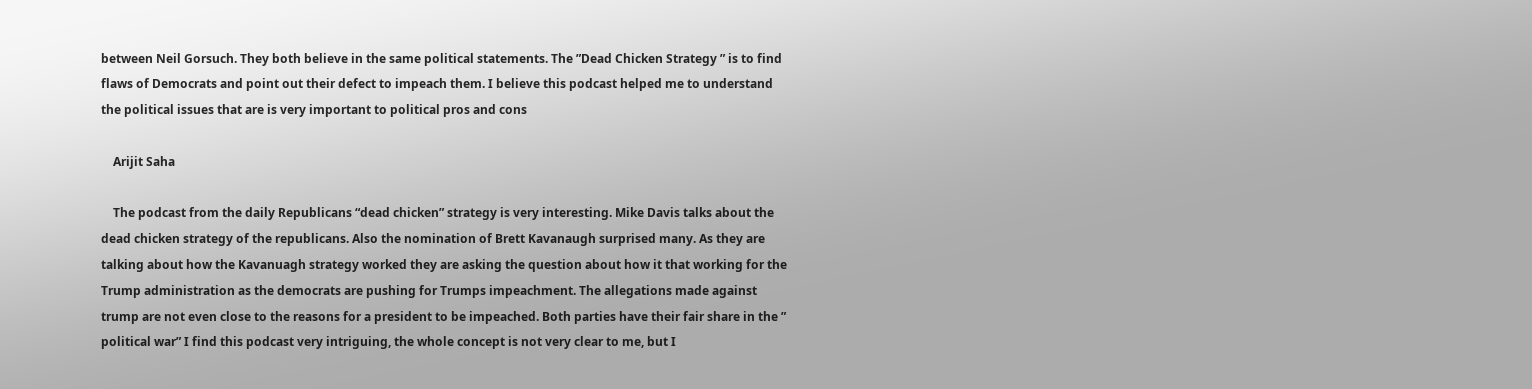between Neil Gorsuch. They both believe in the same political statements. The ”Dead Chicken Strategy ” is to find flaws of Democrats and point out their defect to impeach them. I believe this podcast helped me to understand the political issues that are is very important to political pros and cons

    Arijit Saha

    The podcast from the daily Republicans “dead chicken” strategy is very interesting. Mike Davis talks about the dead chicken strategy of the republicans. Also the nomination of Brett Kavanaugh surprised many. As they are talking about how the Kavanuagh strategy worked they are asking the question about how it that working for the Trump administration as the democrats are pushing for Trumps impeachment. The allegations made against trump are not even close to the reasons for a president to be impeached. Both parties have their fair share in the ” political war” I find this podcast very intriguing, the whole concept is not very clear to me, but I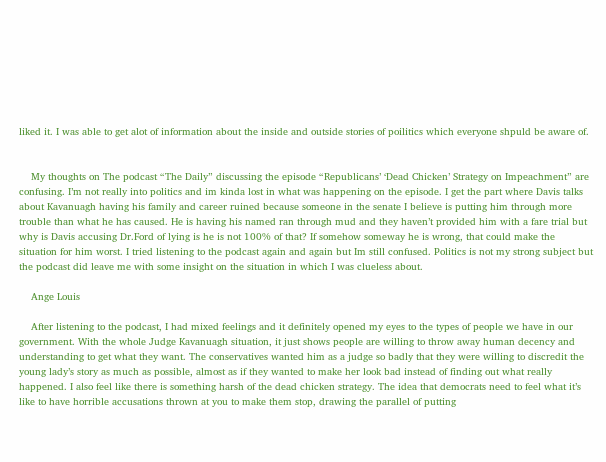liked it. I was able to get alot of information about the inside and outside stories of poilitics which everyone shpuld be aware of.


    My thoughts on The podcast “The Daily” discussing the episode “Republicans’ ‘Dead Chicken’ Strategy on Impeachment” are confusing. I’m not really into politics and im kinda lost in what was happening on the episode. I get the part where Davis talks about Kavanuagh having his family and career ruined because someone in the senate I believe is putting him through more trouble than what he has caused. He is having his named ran through mud and they haven’t provided him with a fare trial but why is Davis accusing Dr.Ford of lying is he is not 100% of that? If somehow someway he is wrong, that could make the situation for him worst. I tried listening to the podcast again and again but Im still confused. Politics is not my strong subject but the podcast did leave me with some insight on the situation in which I was clueless about.

    Ange Louis

    After listening to the podcast, I had mixed feelings and it definitely opened my eyes to the types of people we have in our government. With the whole Judge Kavanuagh situation, it just shows people are willing to throw away human decency and understanding to get what they want. The conservatives wanted him as a judge so badly that they were willing to discredit the young lady’s story as much as possible, almost as if they wanted to make her look bad instead of finding out what really happened. I also feel like there is something harsh of the dead chicken strategy. The idea that democrats need to feel what it’s like to have horrible accusations thrown at you to make them stop, drawing the parallel of putting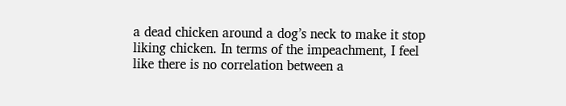a dead chicken around a dog’s neck to make it stop liking chicken. In terms of the impeachment, I feel like there is no correlation between a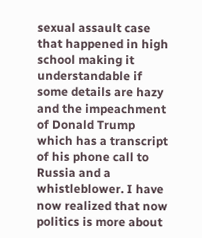sexual assault case that happened in high school making it understandable if some details are hazy and the impeachment of Donald Trump which has a transcript of his phone call to Russia and a whistleblower. I have now realized that now politics is more about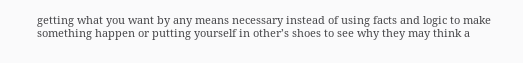getting what you want by any means necessary instead of using facts and logic to make something happen or putting yourself in other’s shoes to see why they may think a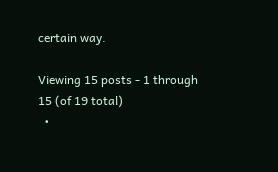certain way.

Viewing 15 posts - 1 through 15 (of 19 total)
  •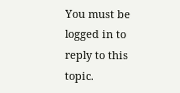You must be logged in to reply to this topic.